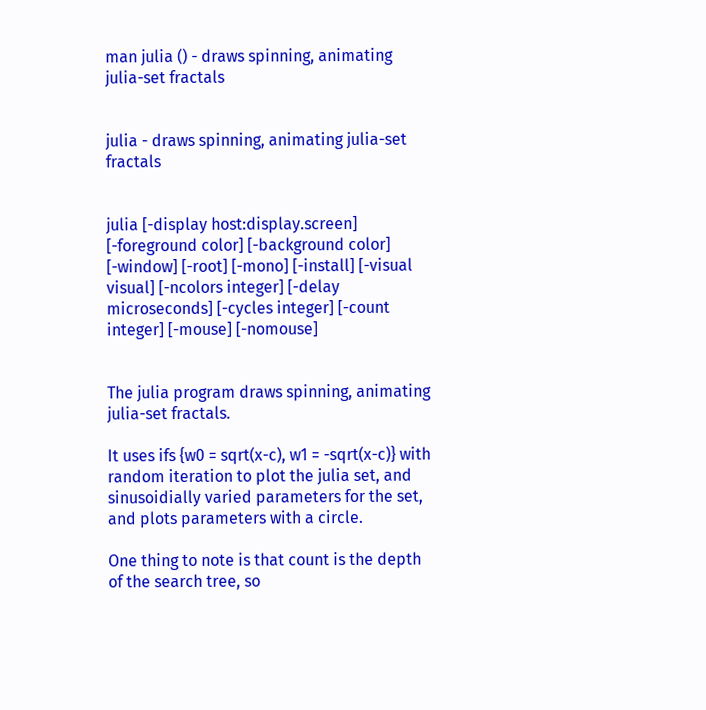man julia () - draws spinning, animating julia-set fractals


julia - draws spinning, animating julia-set fractals


julia [-display host:display.screen] [-foreground color] [-background color] [-window] [-root] [-mono] [-install] [-visual visual] [-ncolors integer] [-delay microseconds] [-cycles integer] [-count integer] [-mouse] [-nomouse]


The julia program draws spinning, animating julia-set fractals.

It uses ifs {w0 = sqrt(x-c), w1 = -sqrt(x-c)} with random iteration to plot the julia set, and sinusoidially varied parameters for the set, and plots parameters with a circle.

One thing to note is that count is the depth of the search tree, so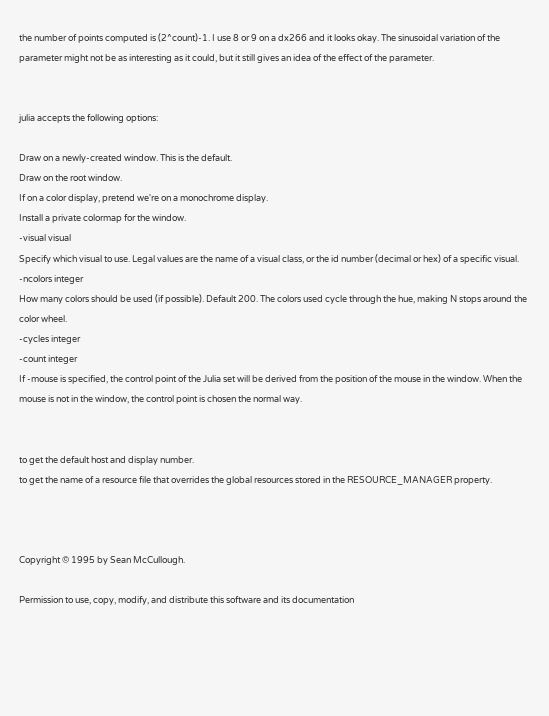the number of points computed is (2^count)-1. I use 8 or 9 on a dx266 and it looks okay. The sinusoidal variation of the parameter might not be as interesting as it could, but it still gives an idea of the effect of the parameter.


julia accepts the following options:

Draw on a newly-created window. This is the default.
Draw on the root window.
If on a color display, pretend we're on a monochrome display.
Install a private colormap for the window.
-visual visual
Specify which visual to use. Legal values are the name of a visual class, or the id number (decimal or hex) of a specific visual.
-ncolors integer
How many colors should be used (if possible). Default 200. The colors used cycle through the hue, making N stops around the color wheel.
-cycles integer
-count integer
If -mouse is specified, the control point of the Julia set will be derived from the position of the mouse in the window. When the mouse is not in the window, the control point is chosen the normal way.


to get the default host and display number.
to get the name of a resource file that overrides the global resources stored in the RESOURCE_MANAGER property.



Copyright © 1995 by Sean McCullough.

Permission to use, copy, modify, and distribute this software and its documentation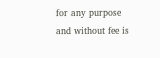for any purpose and without fee is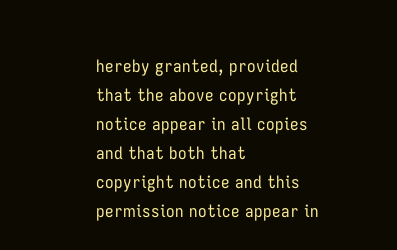hereby granted, provided that the above copyright notice appear in all copies and that both that copyright notice and this permission notice appear in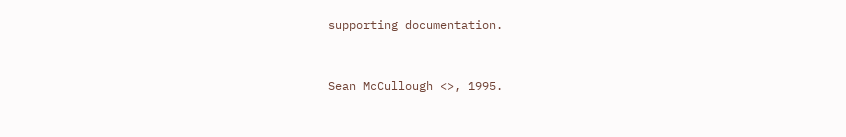supporting documentation.


Sean McCullough <>, 1995.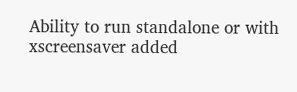Ability to run standalone or with xscreensaver added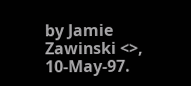by Jamie Zawinski <>, 10-May-97.